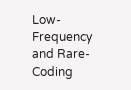Low-Frequency and Rare-Coding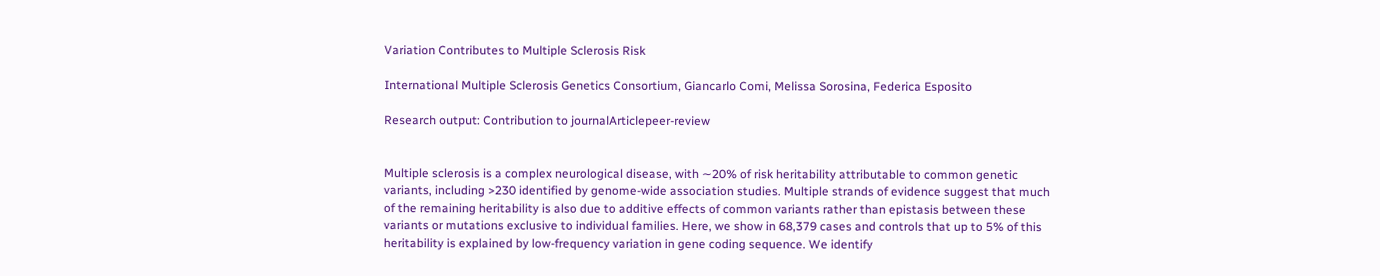Variation Contributes to Multiple Sclerosis Risk

International Multiple Sclerosis Genetics Consortium, Giancarlo Comi, Melissa Sorosina, Federica Esposito

Research output: Contribution to journalArticlepeer-review


Multiple sclerosis is a complex neurological disease, with ∼20% of risk heritability attributable to common genetic variants, including >230 identified by genome-wide association studies. Multiple strands of evidence suggest that much of the remaining heritability is also due to additive effects of common variants rather than epistasis between these variants or mutations exclusive to individual families. Here, we show in 68,379 cases and controls that up to 5% of this heritability is explained by low-frequency variation in gene coding sequence. We identify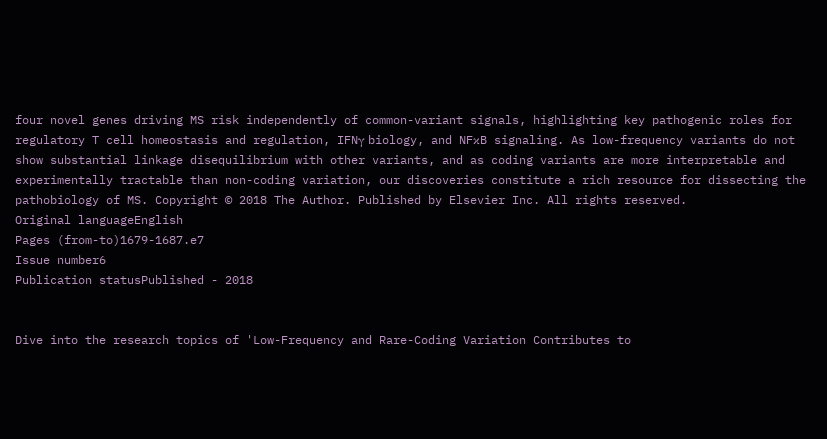four novel genes driving MS risk independently of common-variant signals, highlighting key pathogenic roles for regulatory T cell homeostasis and regulation, IFNγ biology, and NFκB signaling. As low-frequency variants do not show substantial linkage disequilibrium with other variants, and as coding variants are more interpretable and experimentally tractable than non-coding variation, our discoveries constitute a rich resource for dissecting the pathobiology of MS. Copyright © 2018 The Author. Published by Elsevier Inc. All rights reserved.
Original languageEnglish
Pages (from-to)1679-1687.e7
Issue number6
Publication statusPublished - 2018


Dive into the research topics of 'Low-Frequency and Rare-Coding Variation Contributes to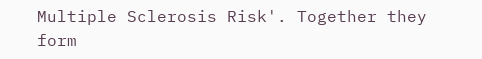Multiple Sclerosis Risk'. Together they form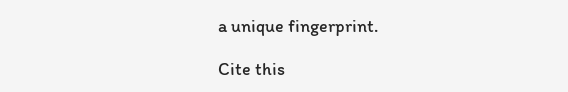a unique fingerprint.

Cite this